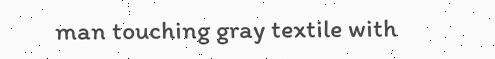man touching gray textile with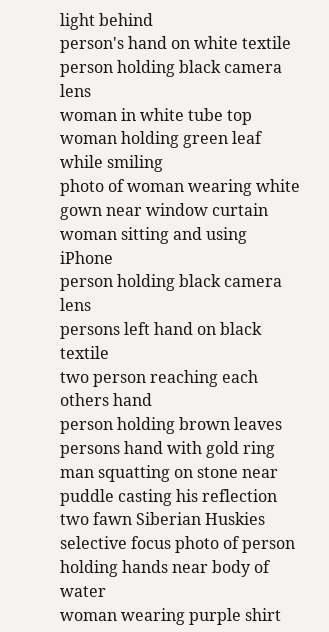light behind
person's hand on white textile
person holding black camera lens
woman in white tube top
woman holding green leaf while smiling
photo of woman wearing white gown near window curtain
woman sitting and using iPhone
person holding black camera lens
persons left hand on black textile
two person reaching each others hand
person holding brown leaves
persons hand with gold ring
man squatting on stone near puddle casting his reflection
two fawn Siberian Huskies
selective focus photo of person holding hands near body of water
woman wearing purple shirt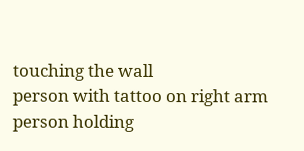touching the wall
person with tattoo on right arm
person holding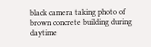black camera taking photo of brown concrete building during daytime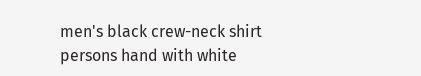men's black crew-neck shirt
persons hand with white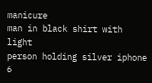manicure
man in black shirt with light
person holding silver iphone 6